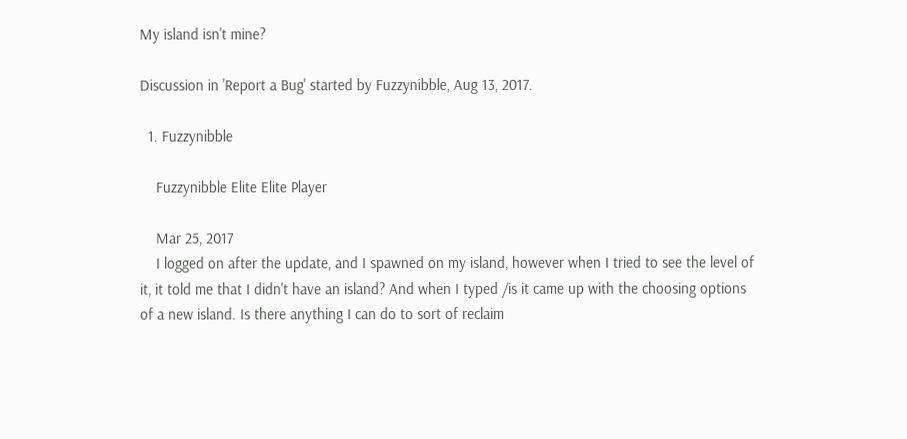My island isn't mine?

Discussion in 'Report a Bug' started by Fuzzynibble, Aug 13, 2017.

  1. Fuzzynibble

    Fuzzynibble Elite Elite Player

    Mar 25, 2017
    I logged on after the update, and I spawned on my island, however when I tried to see the level of it, it told me that I didn't have an island? And when I typed /is it came up with the choosing options of a new island. Is there anything I can do to sort of reclaim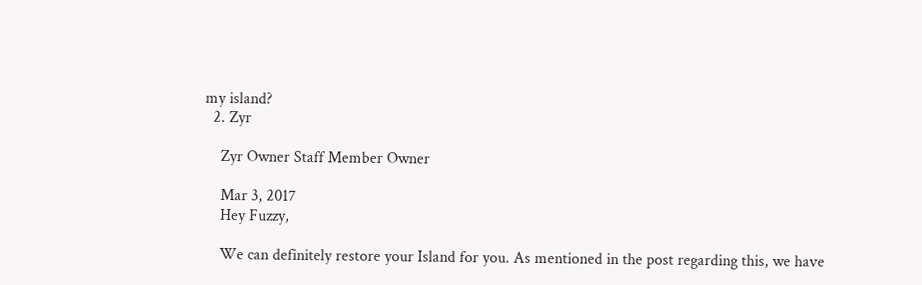my island?
  2. Zyr

    Zyr Owner Staff Member Owner

    Mar 3, 2017
    Hey Fuzzy,

    We can definitely restore your Island for you. As mentioned in the post regarding this, we have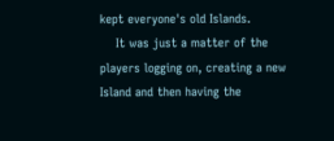kept everyone's old Islands.
    It was just a matter of the players logging on, creating a new Island and then having the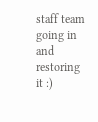staff team going in and restoring it :)